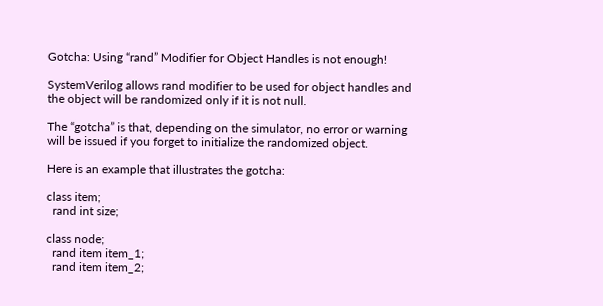Gotcha: Using “rand” Modifier for Object Handles is not enough!

SystemVerilog allows rand modifier to be used for object handles and the object will be randomized only if it is not null.

The “gotcha” is that, depending on the simulator, no error or warning will be issued if you forget to initialize the randomized object.

Here is an example that illustrates the gotcha:

class item;
  rand int size;

class node;
  rand item item_1;
  rand item item_2;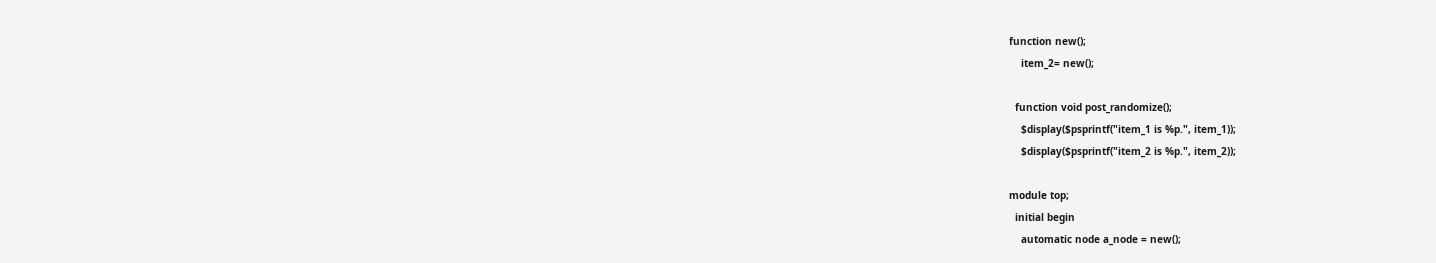function new();
    item_2= new();

  function void post_randomize();
    $display($psprintf("item_1 is %p.", item_1));
    $display($psprintf("item_2 is %p.", item_2));

module top;
  initial begin
    automatic node a_node = new();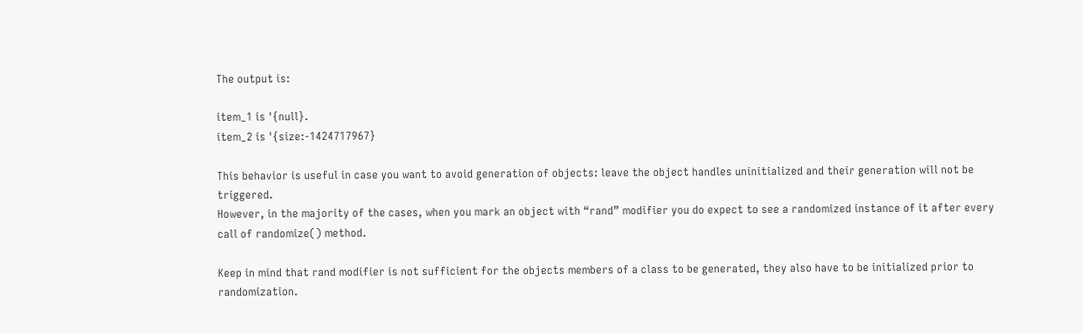The output is:

item_1 is '{null}.
item_2 is '{size:-1424717967}

This behavior is useful in case you want to avoid generation of objects: leave the object handles uninitialized and their generation will not be triggered.
However, in the majority of the cases, when you mark an object with “rand” modifier you do expect to see a randomized instance of it after every call of randomize() method.

Keep in mind that rand modifier is not sufficient for the objects members of a class to be generated, they also have to be initialized prior to randomization.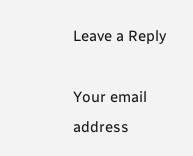Leave a Reply

Your email address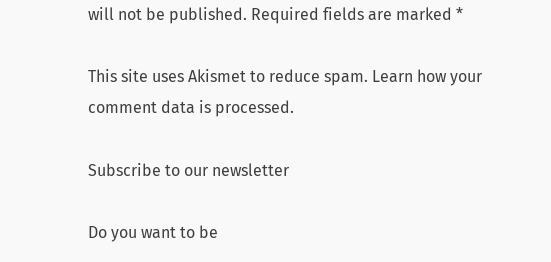will not be published. Required fields are marked *

This site uses Akismet to reduce spam. Learn how your comment data is processed.

Subscribe to our newsletter

Do you want to be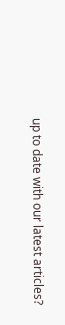up to date with our latest articles?